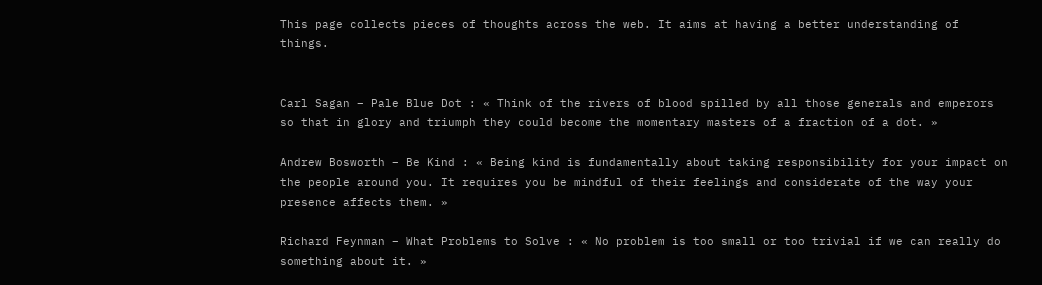This page collects pieces of thoughts across the web. It aims at having a better understanding of things.


Carl Sagan – Pale Blue Dot : « Think of the rivers of blood spilled by all those generals and emperors so that in glory and triumph they could become the momentary masters of a fraction of a dot. »

Andrew Bosworth – Be Kind : « Being kind is fundamentally about taking responsibility for your impact on the people around you. It requires you be mindful of their feelings and considerate of the way your presence affects them. »

Richard Feynman – What Problems to Solve : « No problem is too small or too trivial if we can really do something about it. »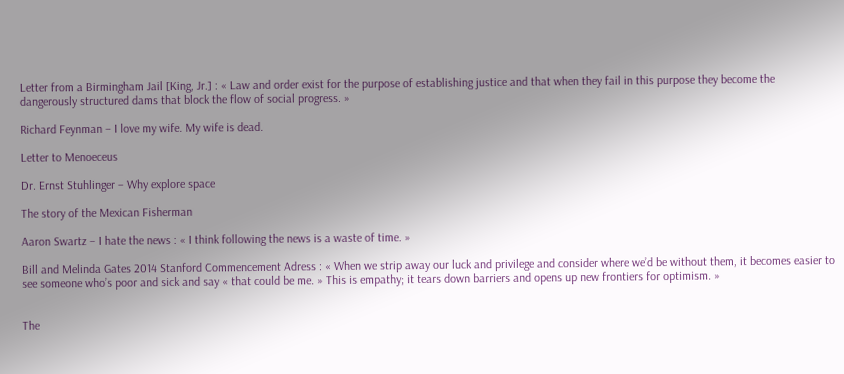Letter from a Birmingham Jail [King, Jr.] : « Law and order exist for the purpose of establishing justice and that when they fail in this purpose they become the dangerously structured dams that block the flow of social progress. »

Richard Feynman – I love my wife. My wife is dead.

Letter to Menoeceus

Dr. Ernst Stuhlinger – Why explore space

The story of the Mexican Fisherman

Aaron Swartz – I hate the news : « I think following the news is a waste of time. »

Bill and Melinda Gates 2014 Stanford Commencement Adress : « When we strip away our luck and privilege and consider where we’d be without them, it becomes easier to see someone who’s poor and sick and say « that could be me. » This is empathy; it tears down barriers and opens up new frontiers for optimism. »


The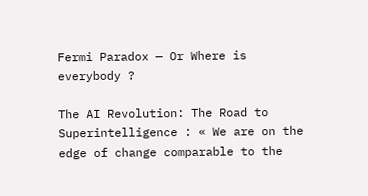Fermi Paradox — Or Where is everybody ?

The AI Revolution: The Road to Superintelligence : « We are on the edge of change comparable to the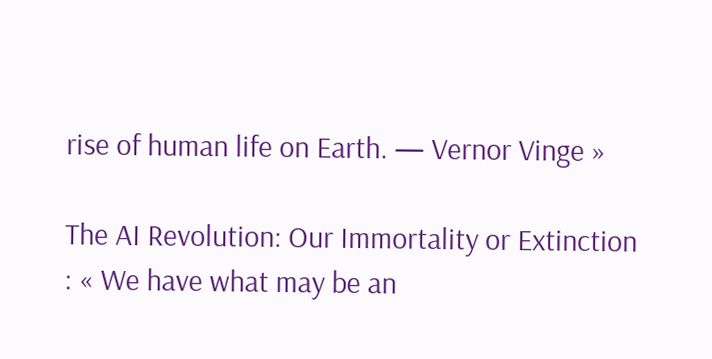rise of human life on Earth. — Vernor Vinge »

The AI Revolution: Our Immortality or Extinction : « We have what may be an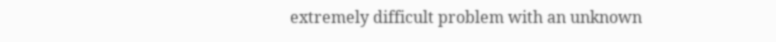extremely difficult problem with an unknown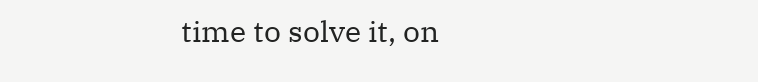time to solve it, on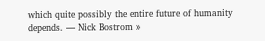which quite possibly the entire future of humanity depends. — Nick Bostrom »